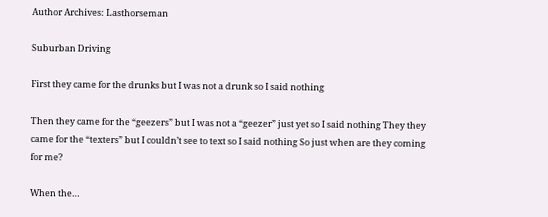Author Archives: Lasthorseman

Suburban Driving

First they came for the drunks but I was not a drunk so I said nothing

Then they came for the “geezers” but I was not a “geezer” just yet so I said nothing They they came for the “texters” but I couldn’t see to text so I said nothing So just when are they coming for me?

When the…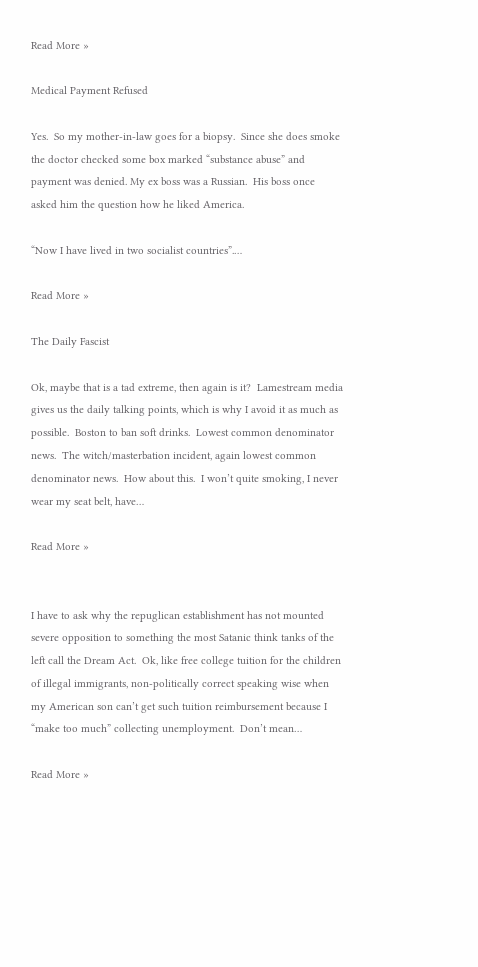Read More »

Medical Payment Refused

Yes.  So my mother-in-law goes for a biopsy.  Since she does smoke the doctor checked some box marked “substance abuse” and payment was denied. My ex boss was a Russian.  His boss once asked him the question how he liked America.

“Now I have lived in two socialist countries”.…

Read More »

The Daily Fascist

Ok, maybe that is a tad extreme, then again is it?  Lamestream media gives us the daily talking points, which is why I avoid it as much as possible.  Boston to ban soft drinks.  Lowest common denominator news.  The witch/masterbation incident, again lowest common denominator news.  How about this.  I won’t quite smoking, I never wear my seat belt, have…

Read More »


I have to ask why the repuglican establishment has not mounted severe opposition to something the most Satanic think tanks of the left call the Dream Act.  Ok, like free college tuition for the children of illegal immigrants, non-politically correct speaking wise when my American son can’t get such tuition reimbursement because I “make too much” collecting unemployment.  Don’t mean…

Read More »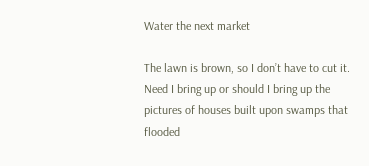Water the next market

The lawn is brown, so I don’t have to cut it.  Need I bring up or should I bring up the pictures of houses built upon swamps that flooded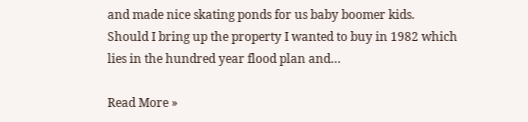and made nice skating ponds for us baby boomer kids.  Should I bring up the property I wanted to buy in 1982 which lies in the hundred year flood plan and…

Read More »